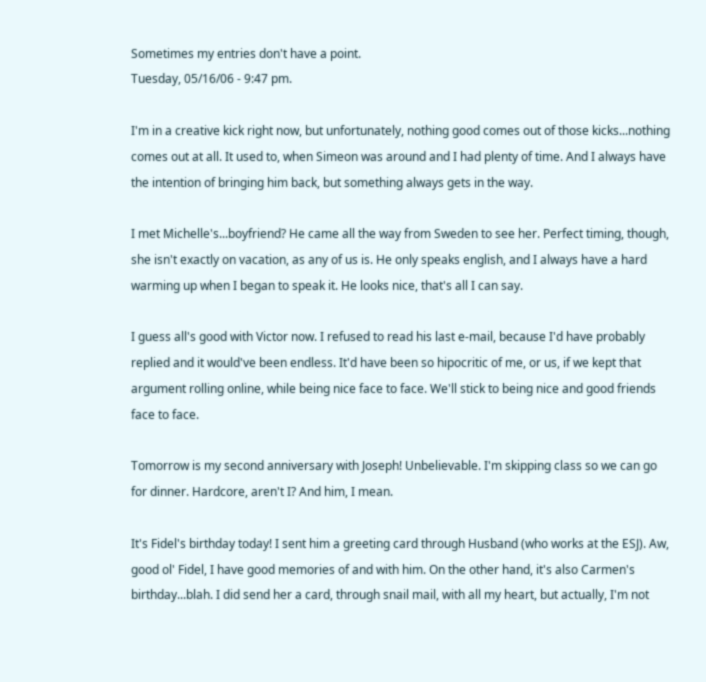Sometimes my entries don't have a point.
Tuesday, 05/16/06 - 9:47 pm.

I'm in a creative kick right now, but unfortunately, nothing good comes out of those kicks...nothing comes out at all. It used to, when Simeon was around and I had plenty of time. And I always have the intention of bringing him back, but something always gets in the way.

I met Michelle's...boyfriend? He came all the way from Sweden to see her. Perfect timing, though, she isn't exactly on vacation, as any of us is. He only speaks english, and I always have a hard warming up when I began to speak it. He looks nice, that's all I can say.

I guess all's good with Victor now. I refused to read his last e-mail, because I'd have probably replied and it would've been endless. It'd have been so hipocritic of me, or us, if we kept that argument rolling online, while being nice face to face. We'll stick to being nice and good friends face to face.

Tomorrow is my second anniversary with Joseph! Unbelievable. I'm skipping class so we can go for dinner. Hardcore, aren't I? And him, I mean.

It's Fidel's birthday today! I sent him a greeting card through Husband (who works at the ESJ). Aw, good ol' Fidel, I have good memories of and with him. On the other hand, it's also Carmen's birthday...blah. I did send her a card, through snail mail, with all my heart, but actually, I'm not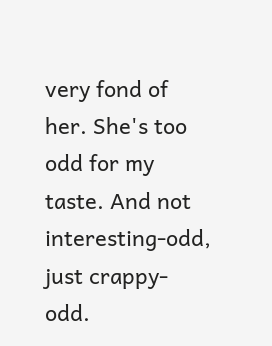very fond of her. She's too odd for my taste. And not interesting-odd, just crappy-odd.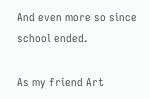And even more so since school ended.

As my friend Art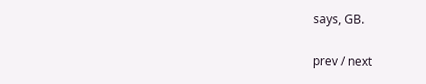says, GB.

prev / next